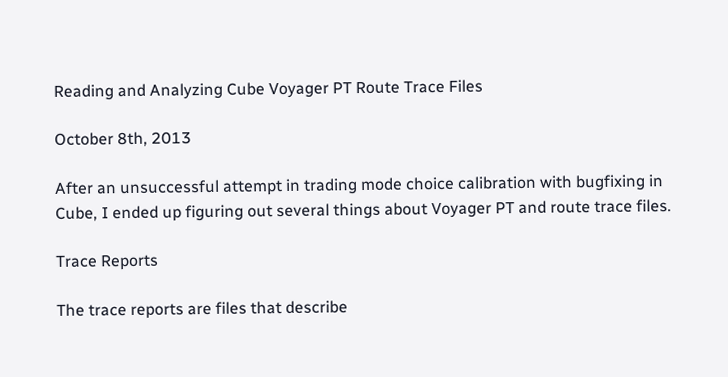Reading and Analyzing Cube Voyager PT Route Trace Files

October 8th, 2013

After an unsuccessful attempt in trading mode choice calibration with bugfixing in Cube, I ended up figuring out several things about Voyager PT and route trace files.

Trace Reports

The trace reports are files that describe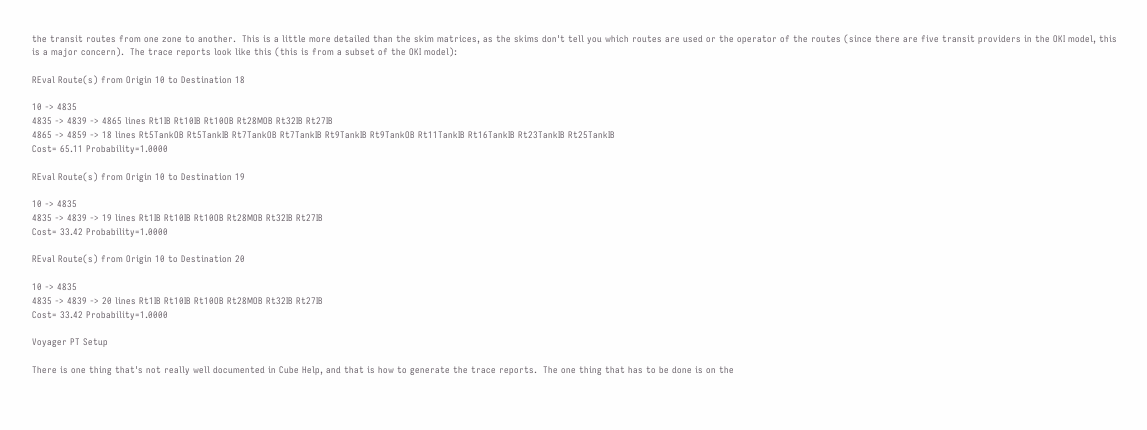the transit routes from one zone to another.  This is a little more detailed than the skim matrices, as the skims don't tell you which routes are used or the operator of the routes (since there are five transit providers in the OKI model, this is a major concern).  The trace reports look like this (this is from a subset of the OKI model):

REval Route(s) from Origin 10 to Destination 18

10 -> 4835
4835 -> 4839 -> 4865 lines Rt1IB Rt10IB Rt10OB Rt28MOB Rt32IB Rt27IB
4865 -> 4859 -> 18 lines Rt5TankOB Rt5TankIB Rt7TankOB Rt7TankIB Rt9TankIB Rt9TankOB Rt11TankIB Rt16TankIB Rt23TankIB Rt25TankIB
Cost= 65.11 Probability=1.0000

REval Route(s) from Origin 10 to Destination 19

10 -> 4835
4835 -> 4839 -> 19 lines Rt1IB Rt10IB Rt10OB Rt28MOB Rt32IB Rt27IB
Cost= 33.42 Probability=1.0000

REval Route(s) from Origin 10 to Destination 20

10 -> 4835
4835 -> 4839 -> 20 lines Rt1IB Rt10IB Rt10OB Rt28MOB Rt32IB Rt27IB
Cost= 33.42 Probability=1.0000

Voyager PT Setup

There is one thing that's not really well documented in Cube Help, and that is how to generate the trace reports.  The one thing that has to be done is on the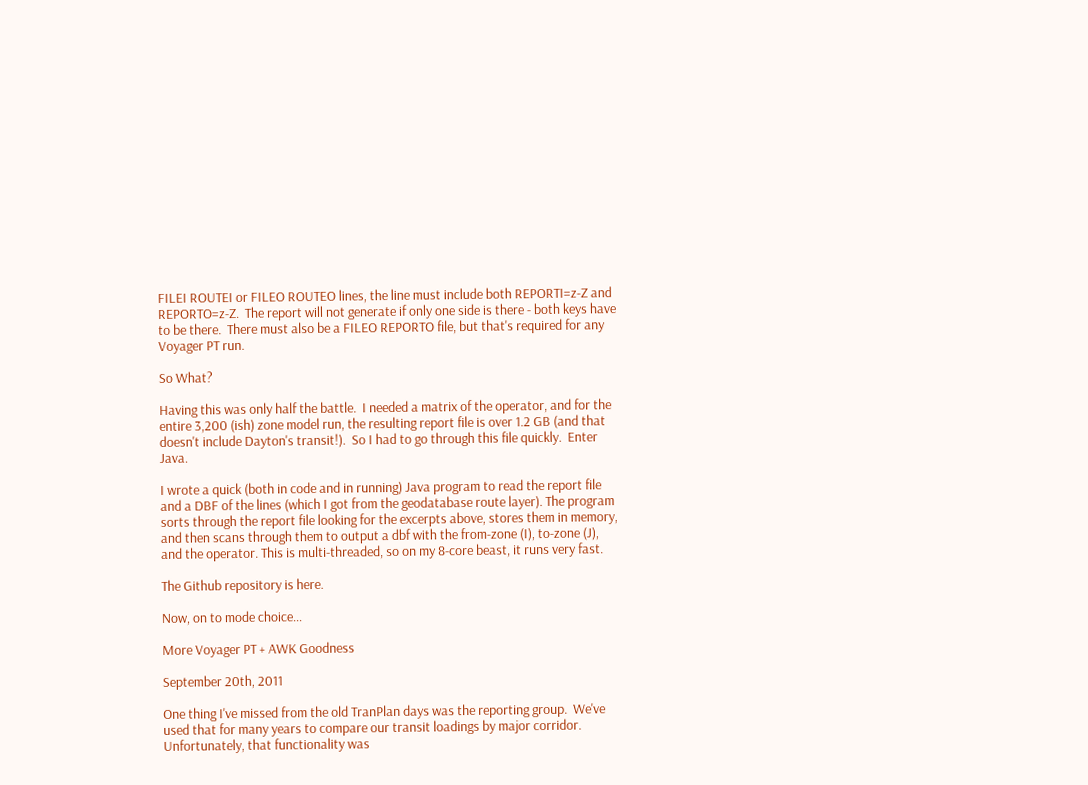FILEI ROUTEI or FILEO ROUTEO lines, the line must include both REPORTI=z-Z and REPORTO=z-Z.  The report will not generate if only one side is there - both keys have to be there.  There must also be a FILEO REPORTO file, but that's required for any Voyager PT run.

So What?

Having this was only half the battle.  I needed a matrix of the operator, and for the entire 3,200 (ish) zone model run, the resulting report file is over 1.2 GB (and that doesn't include Dayton's transit!).  So I had to go through this file quickly.  Enter Java.

I wrote a quick (both in code and in running) Java program to read the report file and a DBF of the lines (which I got from the geodatabase route layer). The program sorts through the report file looking for the excerpts above, stores them in memory, and then scans through them to output a dbf with the from-zone (I), to-zone (J), and the operator. This is multi-threaded, so on my 8-core beast, it runs very fast.

The Github repository is here.

Now, on to mode choice...

More Voyager PT + AWK Goodness

September 20th, 2011

One thing I've missed from the old TranPlan days was the reporting group.  We've used that for many years to compare our transit loadings by major corridor.  Unfortunately, that functionality was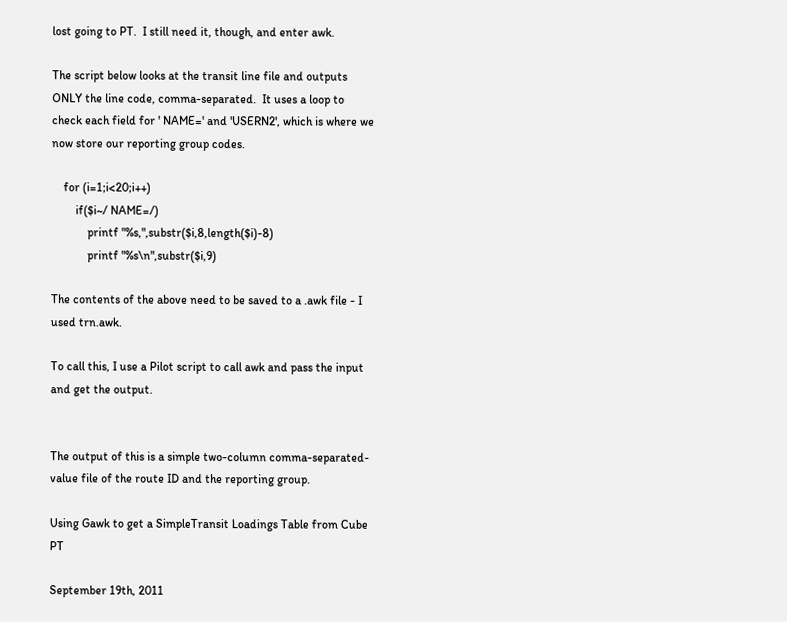lost going to PT.  I still need it, though, and enter awk.

The script below looks at the transit line file and outputs ONLY the line code, comma-separated.  It uses a loop to check each field for ' NAME=' and 'USERN2', which is where we now store our reporting group codes.

    for (i=1;i<20;i++)
        if($i~/ NAME=/)
            printf "%s,",substr($i,8,length($i)-8)
            printf "%s\n",substr($i,9)

The contents of the above need to be saved to a .awk file - I used trn.awk.

To call this, I use a Pilot script to call awk and pass the input and get the output.


The output of this is a simple two-column comma-separated-value file of the route ID and the reporting group.

Using Gawk to get a SimpleTransit Loadings Table from Cube PT

September 19th, 2011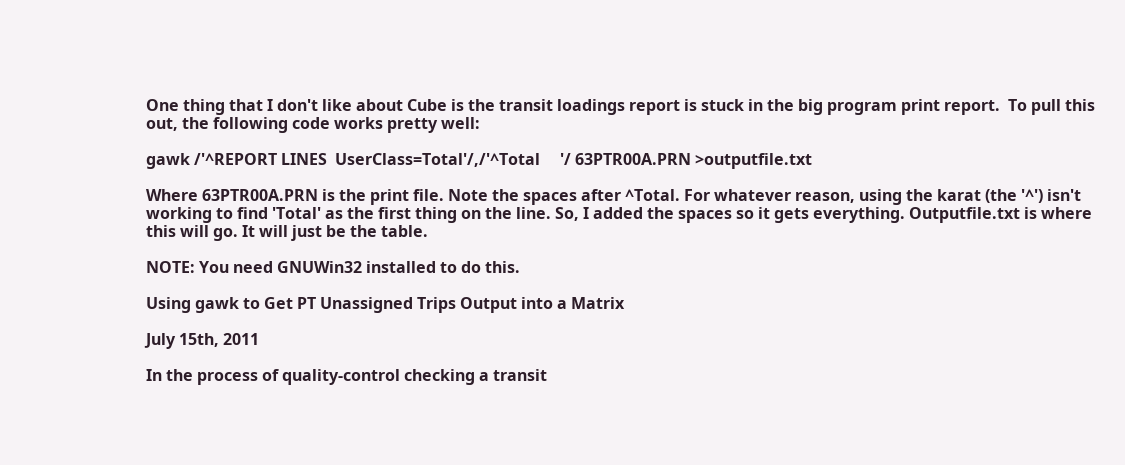One thing that I don't like about Cube is the transit loadings report is stuck in the big program print report.  To pull this out, the following code works pretty well:

gawk /'^REPORT LINES  UserClass=Total'/,/'^Total     '/ 63PTR00A.PRN >outputfile.txt

Where 63PTR00A.PRN is the print file. Note the spaces after ^Total. For whatever reason, using the karat (the '^') isn't working to find 'Total' as the first thing on the line. So, I added the spaces so it gets everything. Outputfile.txt is where this will go. It will just be the table.

NOTE: You need GNUWin32 installed to do this.

Using gawk to Get PT Unassigned Trips Output into a Matrix

July 15th, 2011

In the process of quality-control checking a transit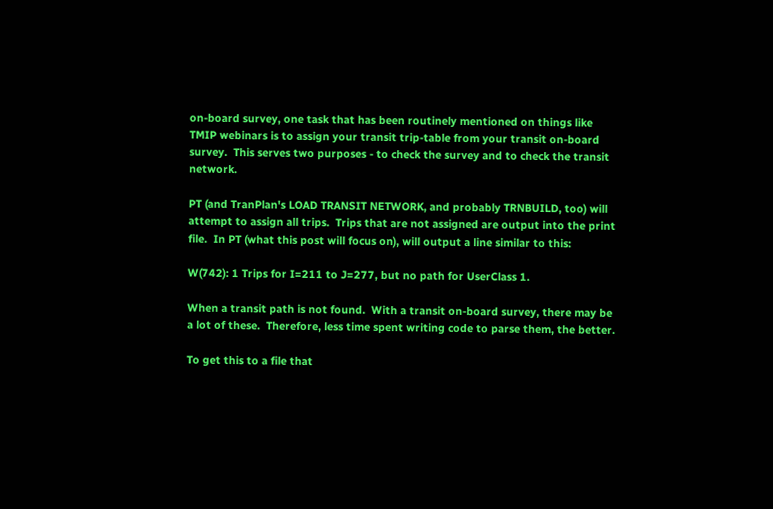on-board survey, one task that has been routinely mentioned on things like TMIP webinars is to assign your transit trip-table from your transit on-board survey.  This serves two purposes - to check the survey and to check the transit network.

PT (and TranPlan's LOAD TRANSIT NETWORK, and probably TRNBUILD, too) will attempt to assign all trips.  Trips that are not assigned are output into the print file.  In PT (what this post will focus on), will output a line similar to this:

W(742): 1 Trips for I=211 to J=277, but no path for UserClass 1.

When a transit path is not found.  With a transit on-board survey, there may be a lot of these.  Therefore, less time spent writing code to parse them, the better.

To get this to a file that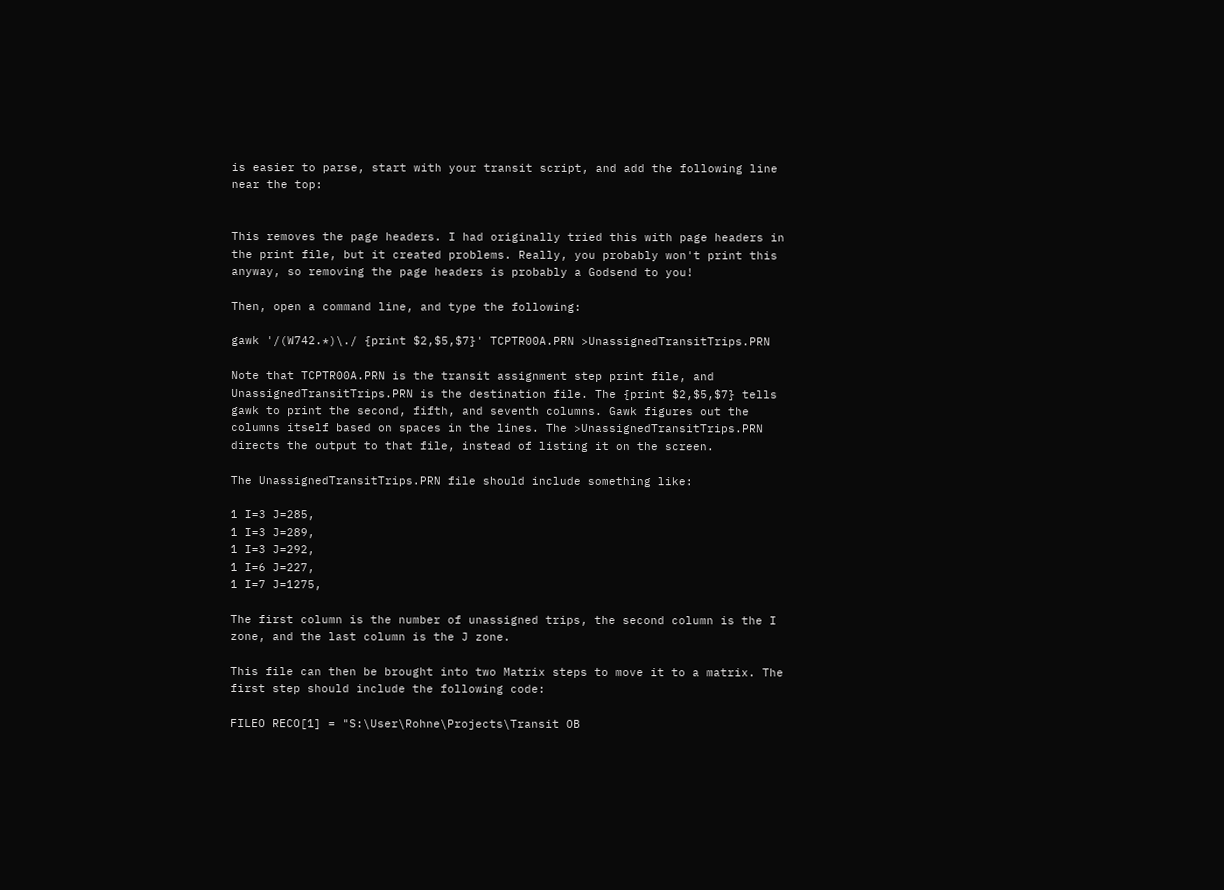is easier to parse, start with your transit script, and add the following line near the top:


This removes the page headers. I had originally tried this with page headers in the print file, but it created problems. Really, you probably won't print this anyway, so removing the page headers is probably a Godsend to you!

Then, open a command line, and type the following:

gawk '/(W742.*)\./ {print $2,$5,$7}' TCPTR00A.PRN >UnassignedTransitTrips.PRN

Note that TCPTR00A.PRN is the transit assignment step print file, and UnassignedTransitTrips.PRN is the destination file. The {print $2,$5,$7} tells gawk to print the second, fifth, and seventh columns. Gawk figures out the columns itself based on spaces in the lines. The >UnassignedTransitTrips.PRN directs the output to that file, instead of listing it on the screen.

The UnassignedTransitTrips.PRN file should include something like:

1 I=3 J=285,
1 I=3 J=289,
1 I=3 J=292,
1 I=6 J=227,
1 I=7 J=1275,

The first column is the number of unassigned trips, the second column is the I zone, and the last column is the J zone.

This file can then be brought into two Matrix steps to move it to a matrix. The first step should include the following code:

FILEO RECO[1] = "S:\User\Rohne\Projects\Transit OB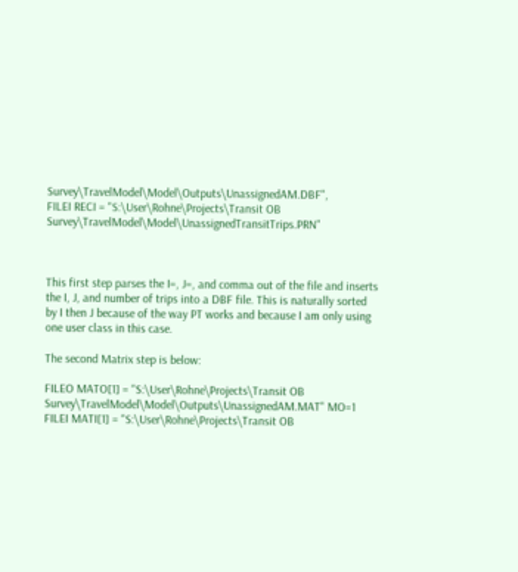Survey\TravelModel\Model\Outputs\UnassignedAM.DBF",
FILEI RECI = "S:\User\Rohne\Projects\Transit OB Survey\TravelModel\Model\UnassignedTransitTrips.PRN"



This first step parses the I=, J=, and comma out of the file and inserts the I, J, and number of trips into a DBF file. This is naturally sorted by I then J because of the way PT works and because I am only using one user class in this case.

The second Matrix step is below:

FILEO MATO[1] = "S:\User\Rohne\Projects\Transit OB Survey\TravelModel\Model\Outputs\UnassignedAM.MAT" MO=1
FILEI MATI[1] = "S:\User\Rohne\Projects\Transit OB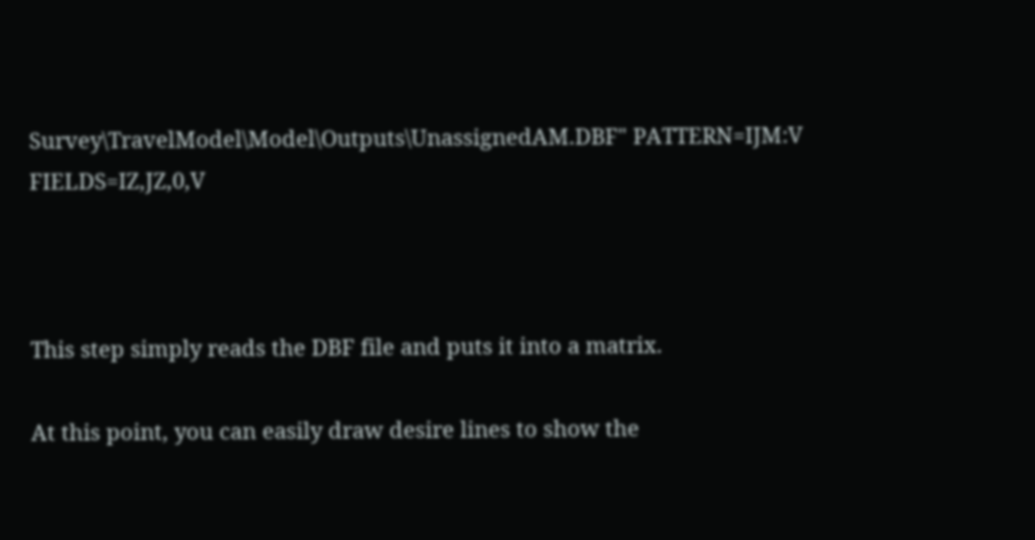Survey\TravelModel\Model\Outputs\UnassignedAM.DBF" PATTERN=IJM:V FIELDS=IZ,JZ,0,V



This step simply reads the DBF file and puts it into a matrix.

At this point, you can easily draw desire lines to show the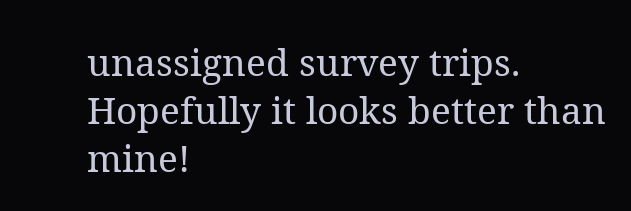unassigned survey trips. Hopefully it looks better than mine!